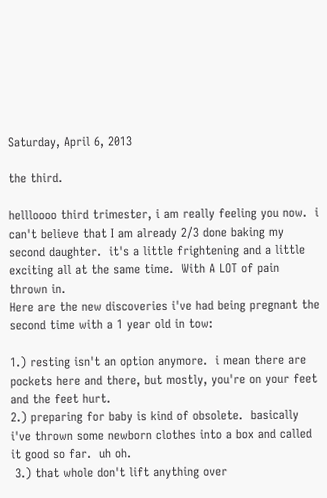Saturday, April 6, 2013

the third.

hellloooo third trimester, i am really feeling you now.  i can't believe that I am already 2/3 done baking my second daughter.  it's a little frightening and a little exciting all at the same time.  With A LOT of pain thrown in.
Here are the new discoveries i've had being pregnant the second time with a 1 year old in tow:

1.) resting isn't an option anymore.  i mean there are pockets here and there, but mostly, you're on your feet and the feet hurt.
2.) preparing for baby is kind of obsolete.  basically i've thrown some newborn clothes into a box and called it good so far.  uh oh.
 3.) that whole don't lift anything over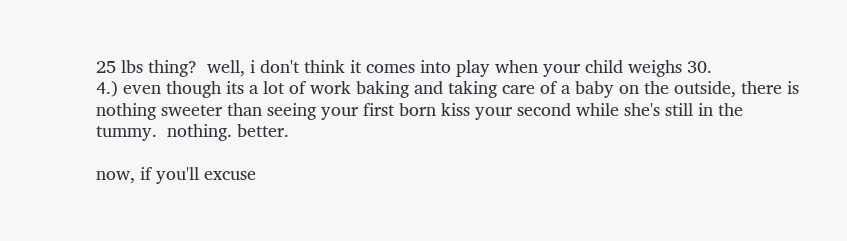25 lbs thing?  well, i don't think it comes into play when your child weighs 30.
4.) even though its a lot of work baking and taking care of a baby on the outside, there is nothing sweeter than seeing your first born kiss your second while she's still in the tummy.  nothing. better.

now, if you'll excuse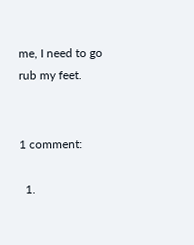me, I need to go rub my feet.


1 comment:

  1.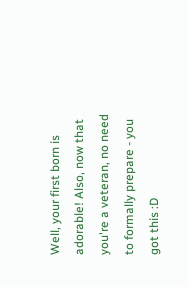Well, your first born is adorable! Also, now that you're a veteran, no need to formally prepare - you got this :D